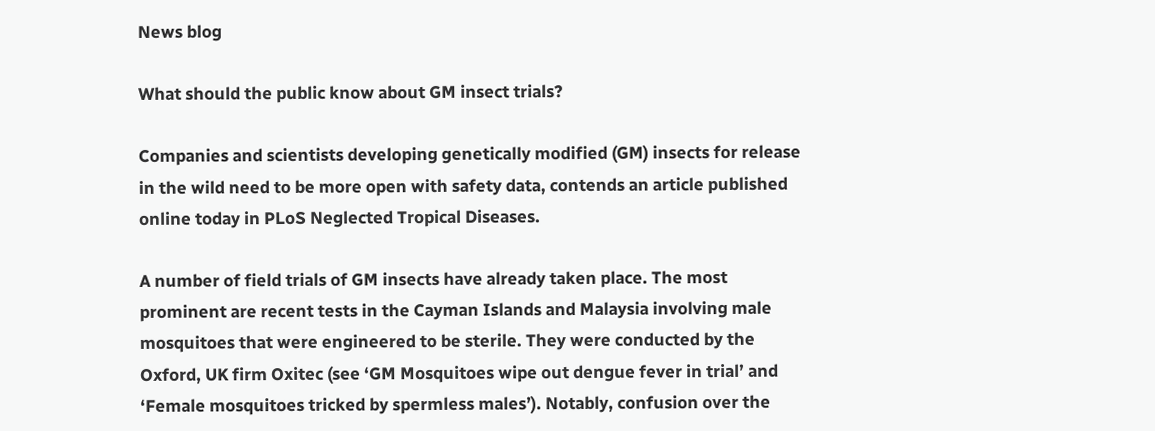News blog

What should the public know about GM insect trials?

Companies and scientists developing genetically modified (GM) insects for release in the wild need to be more open with safety data, contends an article published online today in PLoS Neglected Tropical Diseases.

A number of field trials of GM insects have already taken place. The most prominent are recent tests in the Cayman Islands and Malaysia involving male mosquitoes that were engineered to be sterile. They were conducted by the Oxford, UK firm Oxitec (see ‘GM Mosquitoes wipe out dengue fever in trial’ and ‘Female mosquitoes tricked by spermless males’). Notably, confusion over the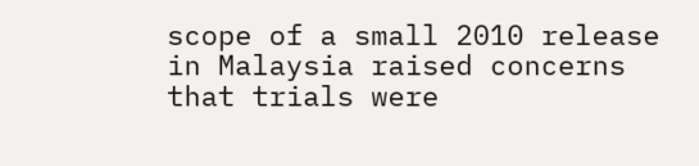scope of a small 2010 release in Malaysia raised concerns that trials were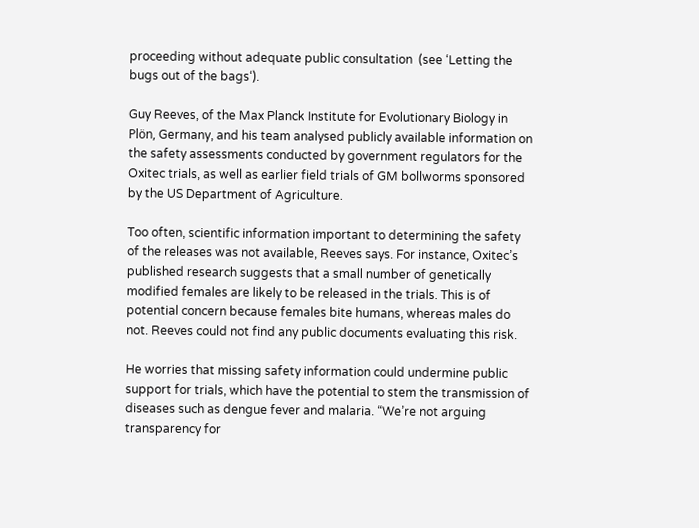proceeding without adequate public consultation  (see ‘Letting the bugs out of the bags‘).

Guy Reeves, of the Max Planck Institute for Evolutionary Biology in Plön, Germany, and his team analysed publicly available information on the safety assessments conducted by government regulators for the Oxitec trials, as well as earlier field trials of GM bollworms sponsored by the US Department of Agriculture.

Too often, scientific information important to determining the safety of the releases was not available, Reeves says. For instance, Oxitec’s published research suggests that a small number of genetically modified females are likely to be released in the trials. This is of potential concern because females bite humans, whereas males do not. Reeves could not find any public documents evaluating this risk.

He worries that missing safety information could undermine public support for trials, which have the potential to stem the transmission of diseases such as dengue fever and malaria. “We’re not arguing transparency for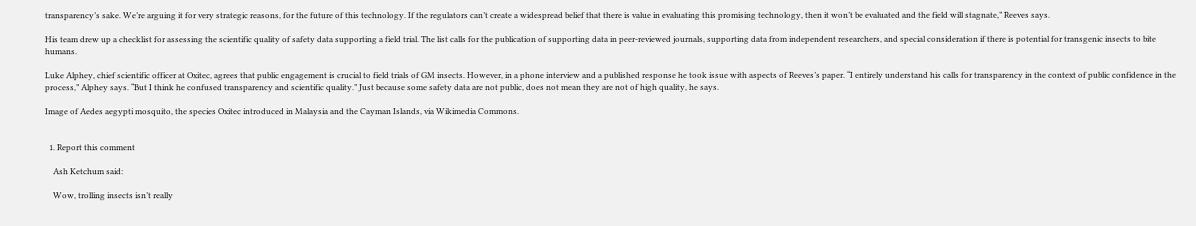transparency’s sake. We’re arguing it for very strategic reasons, for the future of this technology. If the regulators can’t create a widespread belief that there is value in evaluating this promising technology, then it won’t be evaluated and the field will stagnate,” Reeves says.

His team drew up a checklist for assessing the scientific quality of safety data supporting a field trial. The list calls for the publication of supporting data in peer-reviewed journals, supporting data from independent researchers, and special consideration if there is potential for transgenic insects to bite humans.

Luke Alphey, chief scientific officer at Oxitec, agrees that public engagement is crucial to field trials of GM insects. However, in a phone interview and a published response he took issue with aspects of Reeves’s paper. “I entirely understand his calls for transparency in the context of public confidence in the process,” Alphey says. “But I think he confused transparency and scientific quality.” Just because some safety data are not public, does not mean they are not of high quality, he says.

Image of Aedes aegypti mosquito, the species Oxitec introduced in Malaysia and the Cayman Islands, via Wikimedia Commons.


  1. Report this comment

    Ash Ketchum said:

    Wow, trolling insects isn’t really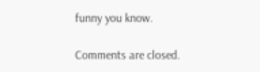funny you know.

Comments are closed.